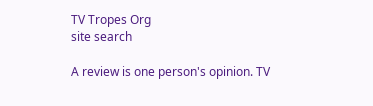TV Tropes Org
site search

A review is one person's opinion. TV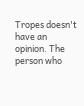Tropes doesn't have an opinion. The person who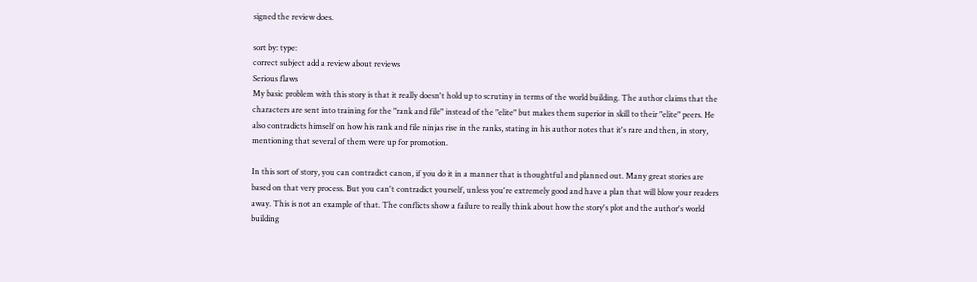signed the review does.

sort by: type:
correct subject add a review about reviews
Serious flaws
My basic problem with this story is that it really doesn't hold up to scrutiny in terms of the world building. The author claims that the characters are sent into training for the "rank and file" instead of the "elite" but makes them superior in skill to their "elite" peers. He also contradicts himself on how his rank and file ninjas rise in the ranks, stating in his author notes that it's rare and then, in story, mentioning that several of them were up for promotion.

In this sort of story, you can contradict canon, if you do it in a manner that is thoughtful and planned out. Many great stories are based on that very process. But you can't contradict yourself, unless you're extremely good and have a plan that will blow your readers away. This is not an example of that. The conflicts show a failure to really think about how the story's plot and the author's world building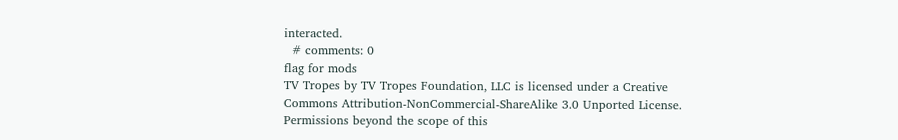interacted.
  # comments: 0
flag for mods
TV Tropes by TV Tropes Foundation, LLC is licensed under a Creative Commons Attribution-NonCommercial-ShareAlike 3.0 Unported License.
Permissions beyond the scope of this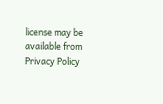license may be available from
Privacy Policy